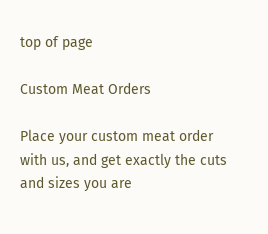top of page

Custom Meat Orders

Place your custom meat order with us, and get exactly the cuts and sizes you are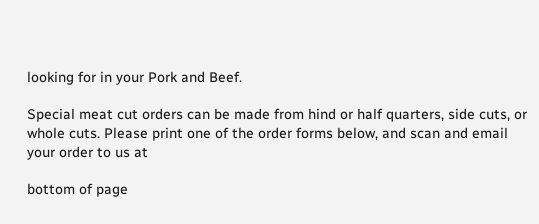looking for in your Pork and Beef.

Special meat cut orders can be made from hind or half quarters, side cuts, or whole cuts. Please print one of the order forms below, and scan and email your order to us at

bottom of page